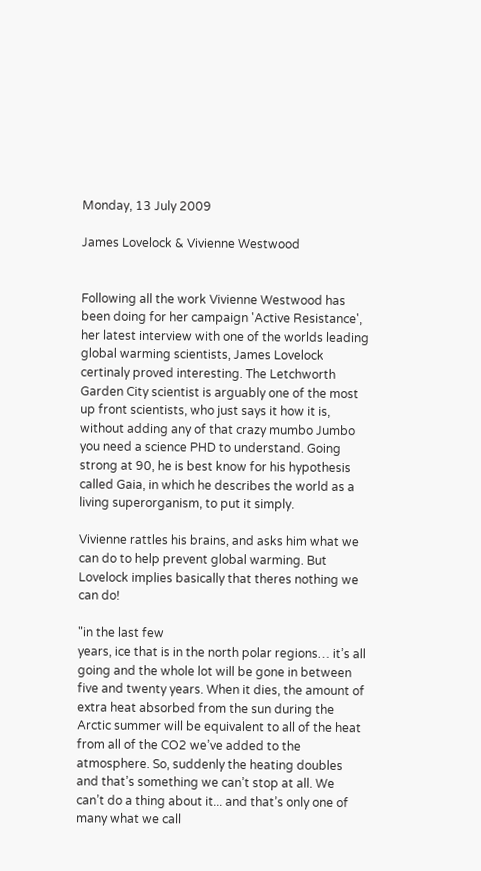Monday, 13 July 2009

James Lovelock & Vivienne Westwood


Following all the work Vivienne Westwood has been doing for her campaign 'Active Resistance', her latest interview with one of the worlds leading global warming scientists, James Lovelock certinaly proved interesting. The Letchworth Garden City scientist is arguably one of the most up front scientists, who just says it how it is, without adding any of that crazy mumbo Jumbo you need a science PHD to understand. Going strong at 90, he is best know for his hypothesis called Gaia, in which he describes the world as a living superorganism, to put it simply.

Vivienne rattles his brains, and asks him what we can do to help prevent global warming. But Lovelock implies basically that theres nothing we can do!

"in the last few
years, ice that is in the north polar regions… it’s all going and the whole lot will be gone in between five and twenty years. When it dies, the amount of extra heat absorbed from the sun during the Arctic summer will be equivalent to all of the heat from all of the CO2 we’ve added to the atmosphere. So, suddenly the heating doubles and that’s something we can’t stop at all. We can’t do a thing about it... and that’s only one of many what we call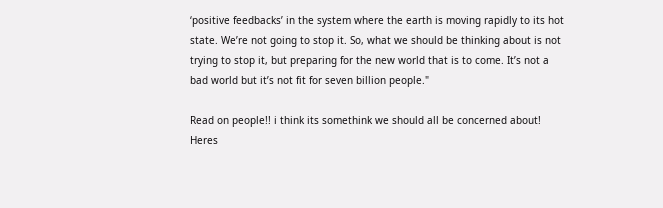‘positive feedbacks’ in the system where the earth is moving rapidly to its hot state. We’re not going to stop it. So, what we should be thinking about is not trying to stop it, but preparing for the new world that is to come. It’s not a bad world but it’s not fit for seven billion people."

Read on people!! i think its somethink we should all be concerned about! Heres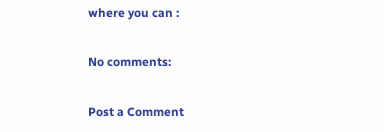where you can :

No comments:

Post a Comment